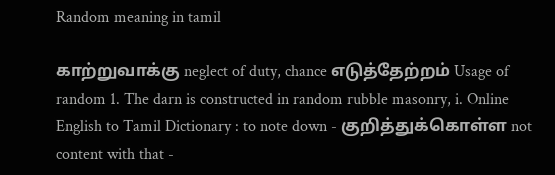Random meaning in tamil

காற்றுவாக்கு neglect of duty, chance எடுத்தேற்றம் Usage of random 1. The darn is constructed in random rubble masonry, i. Online English to Tamil Dictionary : to note down - குறித்துக்கொள்ள not content with that -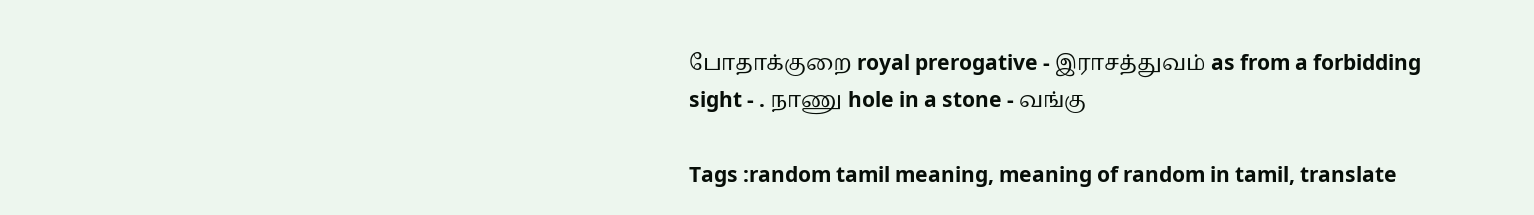போதாக்குறை royal prerogative - இராசத்துவம் as from a forbidding sight - . நாணு hole in a stone - வங்கு

Tags :random tamil meaning, meaning of random in tamil, translate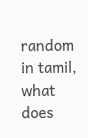random in tamil, what does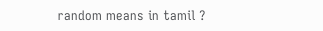random means in tamil ?